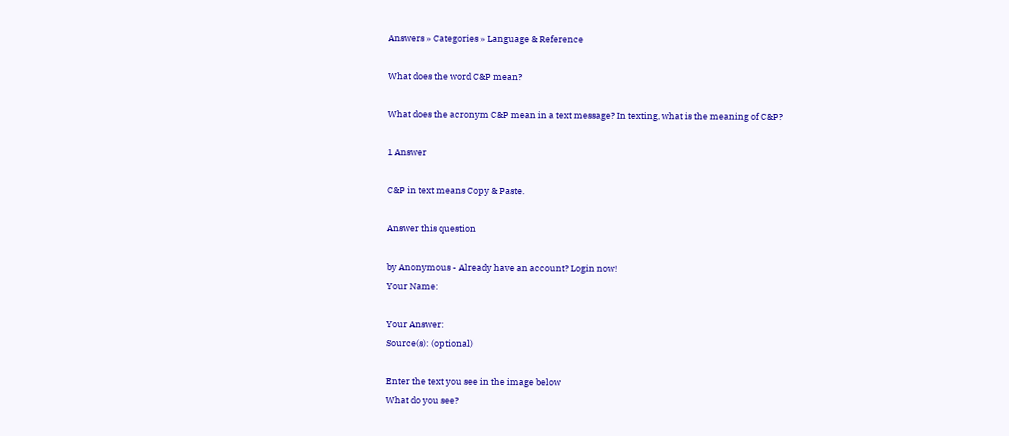Answers » Categories » Language & Reference

What does the word C&P mean?

What does the acronym C&P mean in a text message? In texting, what is the meaning of C&P?

1 Answer

C&P in text means Copy & Paste.

Answer this question

by Anonymous - Already have an account? Login now!
Your Name:

Your Answer:
Source(s): (optional)

Enter the text you see in the image below
What do you see?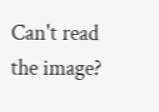Can't read the image?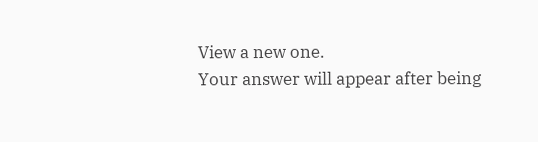View a new one.
Your answer will appear after being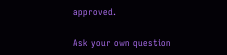approved.

Ask your own question